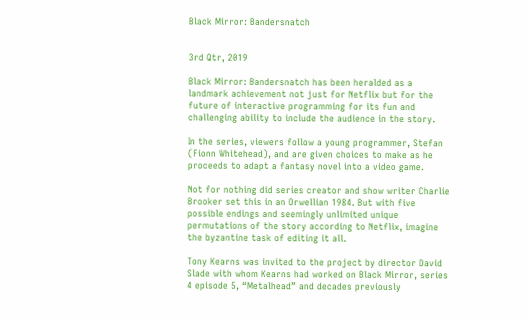Black Mirror: Bandersnatch


3rd Qtr, 2019

Black Mirror: Bandersnatch has been heralded as a landmark achievement not just for Netflix but for the future of interactive programming for its fun and challenging ability to include the audience in the story.

In the series, viewers follow a young programmer, Stefan (Fionn Whitehead), and are given choices to make as he proceeds to adapt a fantasy novel into a video game.

Not for nothing did series creator and show writer Charlie Brooker set this in an Orwellian 1984. But with five possible endings and seemingly unlimited unique permutations of the story according to Netflix, imagine the byzantine task of editing it all.

Tony Kearns was invited to the project by director David Slade with whom Kearns had worked on Black Mirror, series 4 episode 5, “Metalhead” and decades previously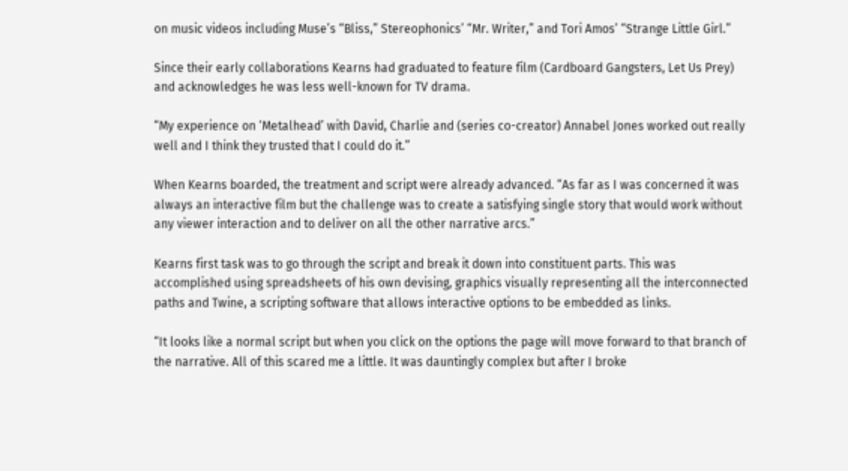on music videos including Muse’s “Bliss,” Stereophonics’ “Mr. Writer,” and Tori Amos’ “Strange Little Girl.”

Since their early collaborations Kearns had graduated to feature film (Cardboard Gangsters, Let Us Prey) and acknowledges he was less well-known for TV drama.

“My experience on ‘Metalhead’ with David, Charlie and (series co-creator) Annabel Jones worked out really well and I think they trusted that I could do it.”

When Kearns boarded, the treatment and script were already advanced. “As far as I was concerned it was always an interactive film but the challenge was to create a satisfying single story that would work without any viewer interaction and to deliver on all the other narrative arcs.”

Kearns first task was to go through the script and break it down into constituent parts. This was accomplished using spreadsheets of his own devising, graphics visually representing all the interconnected paths and Twine, a scripting software that allows interactive options to be embedded as links.

“It looks like a normal script but when you click on the options the page will move forward to that branch of the narrative. All of this scared me a little. It was dauntingly complex but after I broke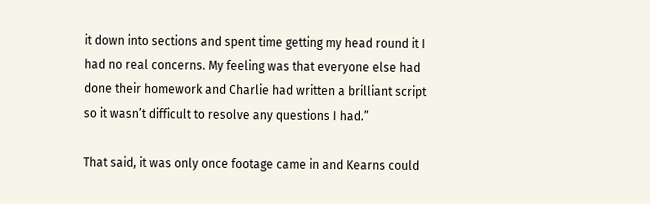it down into sections and spent time getting my head round it I had no real concerns. My feeling was that everyone else had done their homework and Charlie had written a brilliant script so it wasn’t difficult to resolve any questions I had.”

That said, it was only once footage came in and Kearns could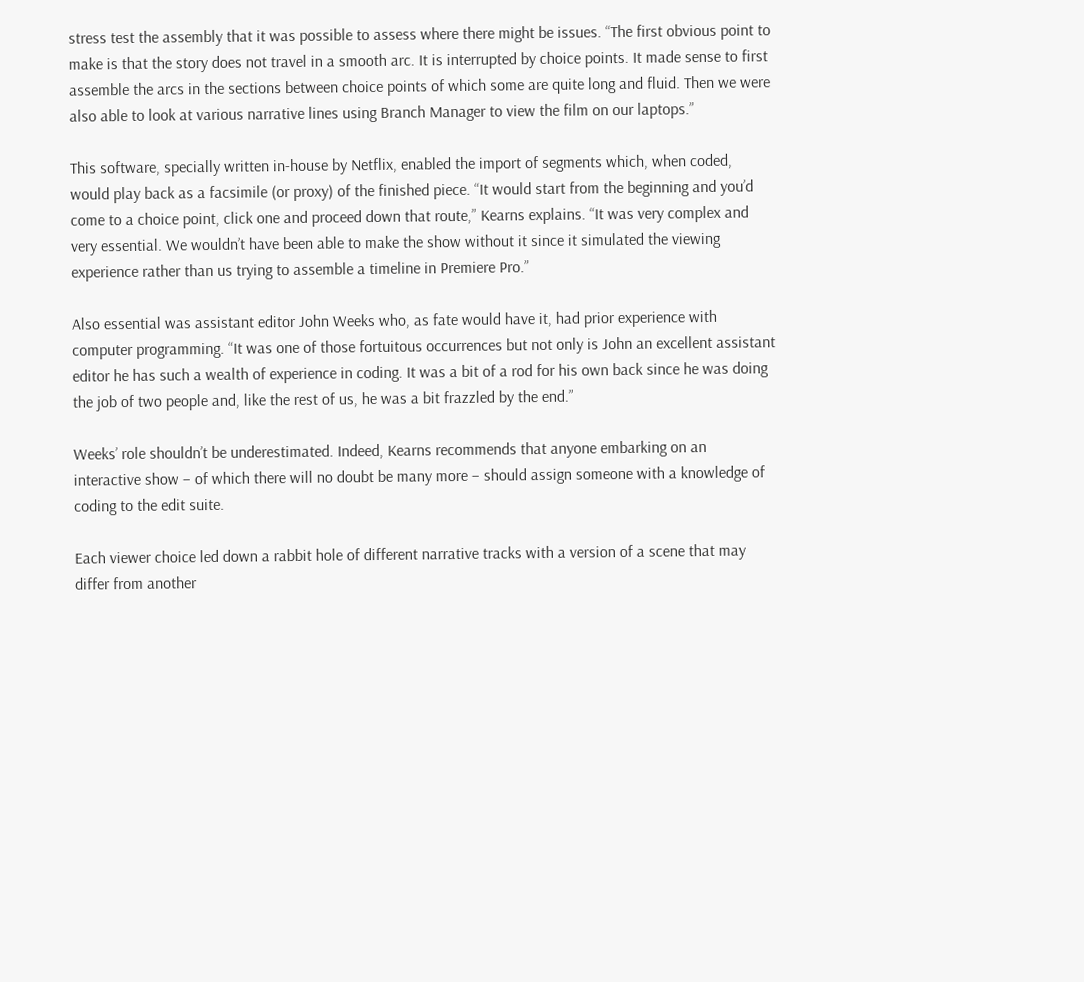stress test the assembly that it was possible to assess where there might be issues. “The first obvious point to make is that the story does not travel in a smooth arc. It is interrupted by choice points. It made sense to first assemble the arcs in the sections between choice points of which some are quite long and fluid. Then we were also able to look at various narrative lines using Branch Manager to view the film on our laptops.”

This software, specially written in-house by Netflix, enabled the import of segments which, when coded, would play back as a facsimile (or proxy) of the finished piece. “It would start from the beginning and you’d come to a choice point, click one and proceed down that route,” Kearns explains. “It was very complex and very essential. We wouldn’t have been able to make the show without it since it simulated the viewing experience rather than us trying to assemble a timeline in Premiere Pro.”

Also essential was assistant editor John Weeks who, as fate would have it, had prior experience with computer programming. “It was one of those fortuitous occurrences but not only is John an excellent assistant editor he has such a wealth of experience in coding. It was a bit of a rod for his own back since he was doing the job of two people and, like the rest of us, he was a bit frazzled by the end.”

Weeks’ role shouldn’t be underestimated. Indeed, Kearns recommends that anyone embarking on an interactive show – of which there will no doubt be many more – should assign someone with a knowledge of coding to the edit suite.

Each viewer choice led down a rabbit hole of different narrative tracks with a version of a scene that may differ from another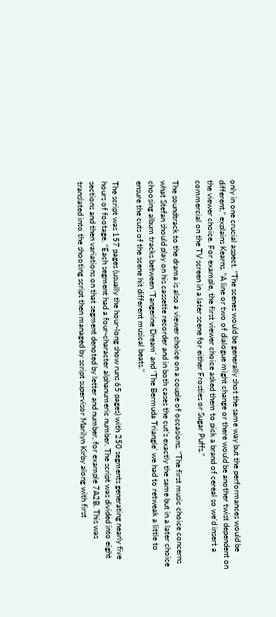only in one crucial aspect. “The scenes would be generally shot the same way but the performances would be different,” explains Kearns. “A line or two of dialogue might change or there would be another twist dependent on the viewer choice. For example, the first viewer choice asked them to pick a brand of cereal so we’d insert a commercial on the TV screen in a later scene for either Frosties or Sugar Puffs.”

The soundtrack to the drama is also a viewer choice on a couple of occasions. “The first music choice concerns what Stefan should play on his cassette recorder and in both cases the cut’s exactly the same but in a later choice choosing album tracks between ‘Tangerine Dream’ and ‘The Bermuda Triangle’ we had to retweak a little to ensure the cuts of the scene hit different musical beats.”

The script was 157 pages (usually the hour-long show runs 65 pages) with 250 segments generating nearly five hours of footage. “Each segment had a four-character alphanumeric number. The script was divided into eight sections and then variations on that segment denoted by letter and number, for example 7A2B. This was translated into the shooting script then managed by script supervisor Marilyn Kirby along with first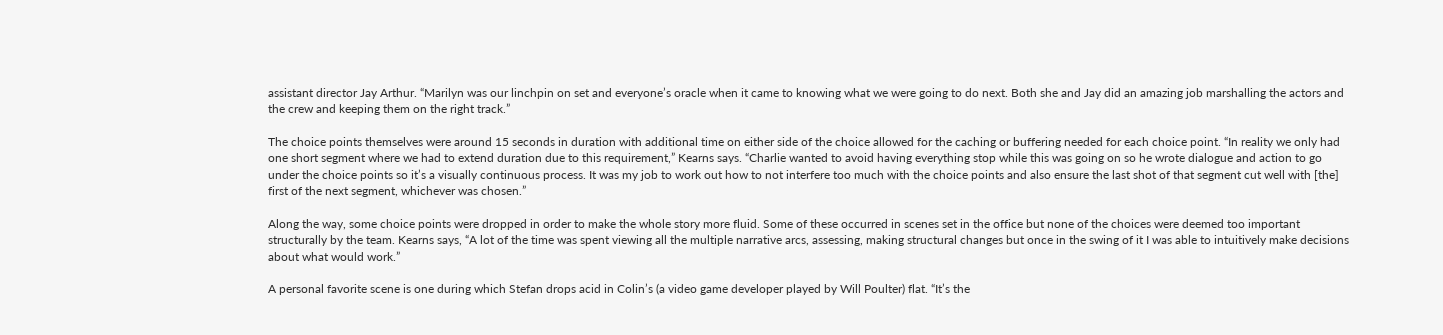assistant director Jay Arthur. “Marilyn was our linchpin on set and everyone’s oracle when it came to knowing what we were going to do next. Both she and Jay did an amazing job marshalling the actors and the crew and keeping them on the right track.”

The choice points themselves were around 15 seconds in duration with additional time on either side of the choice allowed for the caching or buffering needed for each choice point. “In reality we only had one short segment where we had to extend duration due to this requirement,” Kearns says. “Charlie wanted to avoid having everything stop while this was going on so he wrote dialogue and action to go under the choice points so it’s a visually continuous process. It was my job to work out how to not interfere too much with the choice points and also ensure the last shot of that segment cut well with [the] first of the next segment, whichever was chosen.”

Along the way, some choice points were dropped in order to make the whole story more fluid. Some of these occurred in scenes set in the office but none of the choices were deemed too important structurally by the team. Kearns says, “A lot of the time was spent viewing all the multiple narrative arcs, assessing, making structural changes but once in the swing of it I was able to intuitively make decisions about what would work.”

A personal favorite scene is one during which Stefan drops acid in Colin’s (a video game developer played by Will Poulter) flat. “It’s the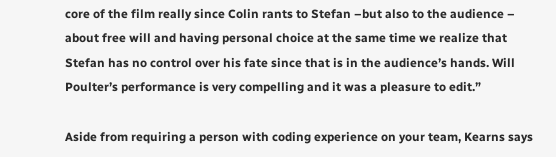core of the film really since Colin rants to Stefan –but also to the audience – about free will and having personal choice at the same time we realize that Stefan has no control over his fate since that is in the audience’s hands. Will Poulter’s performance is very compelling and it was a pleasure to edit.”

Aside from requiring a person with coding experience on your team, Kearns says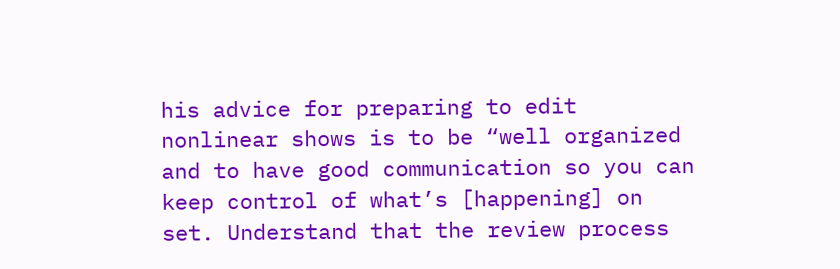his advice for preparing to edit nonlinear shows is to be “well organized and to have good communication so you can keep control of what’s [happening] on set. Understand that the review process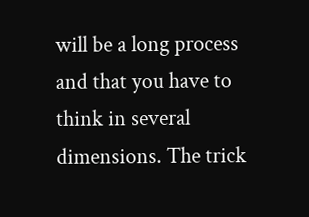will be a long process and that you have to think in several dimensions. The trick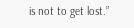is not to get lost.”